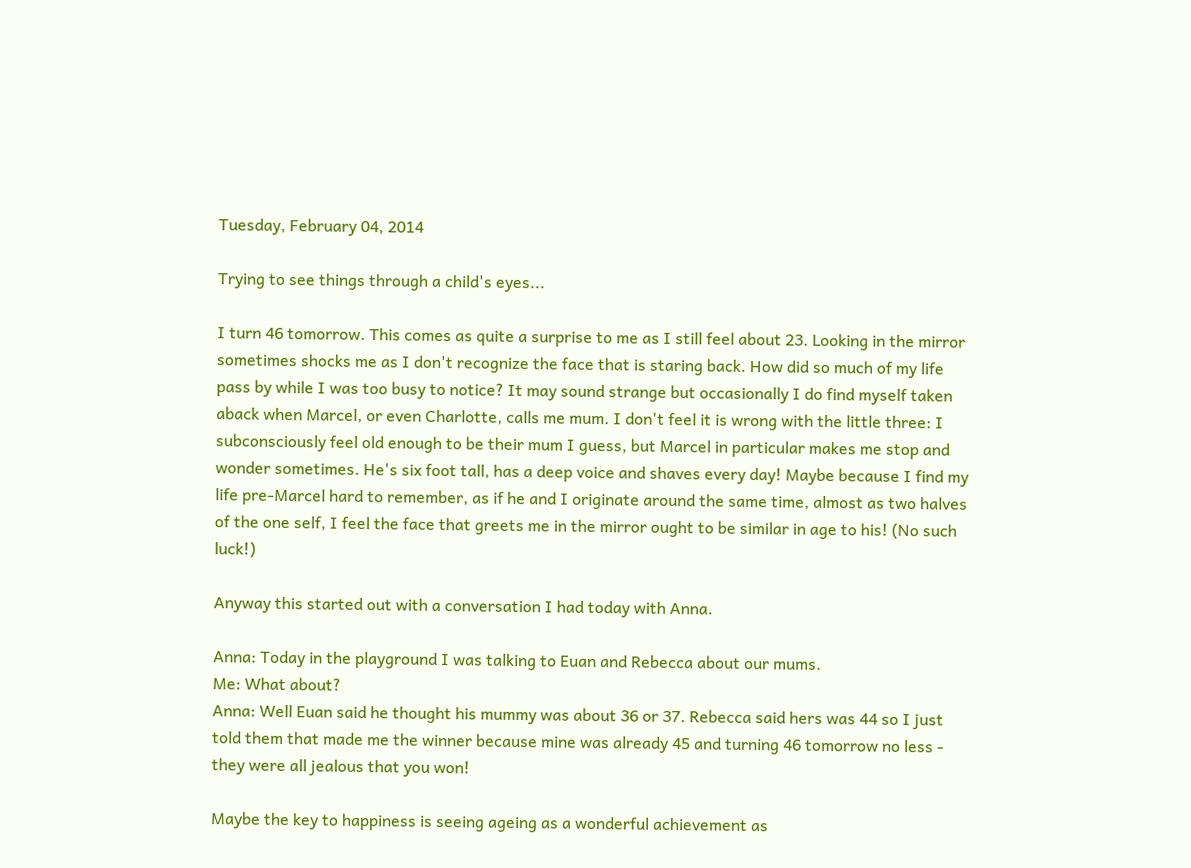Tuesday, February 04, 2014

Trying to see things through a child's eyes...

I turn 46 tomorrow. This comes as quite a surprise to me as I still feel about 23. Looking in the mirror sometimes shocks me as I don't recognize the face that is staring back. How did so much of my life pass by while I was too busy to notice? It may sound strange but occasionally I do find myself taken aback when Marcel, or even Charlotte, calls me mum. I don't feel it is wrong with the little three: I subconsciously feel old enough to be their mum I guess, but Marcel in particular makes me stop and wonder sometimes. He's six foot tall, has a deep voice and shaves every day! Maybe because I find my life pre-Marcel hard to remember, as if he and I originate around the same time, almost as two halves of the one self, I feel the face that greets me in the mirror ought to be similar in age to his! (No such luck!)

Anyway this started out with a conversation I had today with Anna.

Anna: Today in the playground I was talking to Euan and Rebecca about our mums.
Me: What about?
Anna: Well Euan said he thought his mummy was about 36 or 37. Rebecca said hers was 44 so I just told them that made me the winner because mine was already 45 and turning 46 tomorrow no less - they were all jealous that you won!

Maybe the key to happiness is seeing ageing as a wonderful achievement as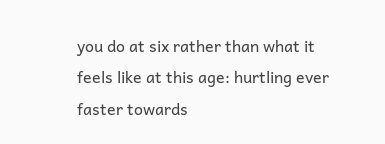you do at six rather than what it feels like at this age: hurtling ever faster towards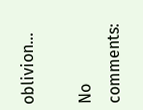oblivion...

No comments: